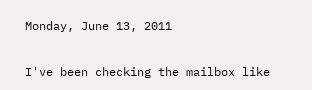Monday, June 13, 2011


I've been checking the mailbox like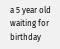a 5 year old waiting for birthday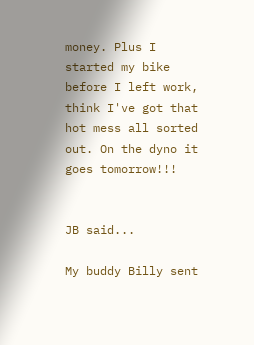money. Plus I started my bike before I left work, think I've got that hot mess all sorted out. On the dyno it goes tomorrow!!!


JB said...

My buddy Billy sent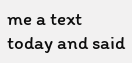me a text today and said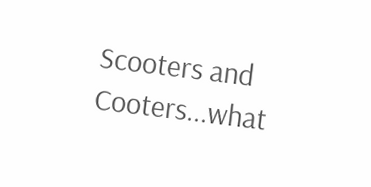Scooters and Cooters...what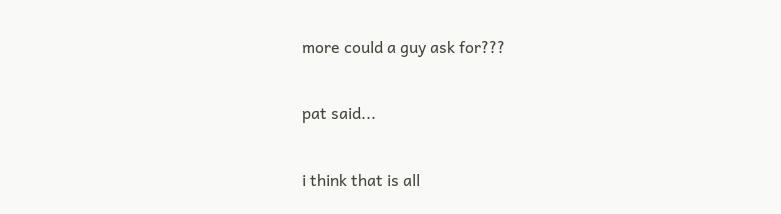more could a guy ask for???

pat said...

i think that is all